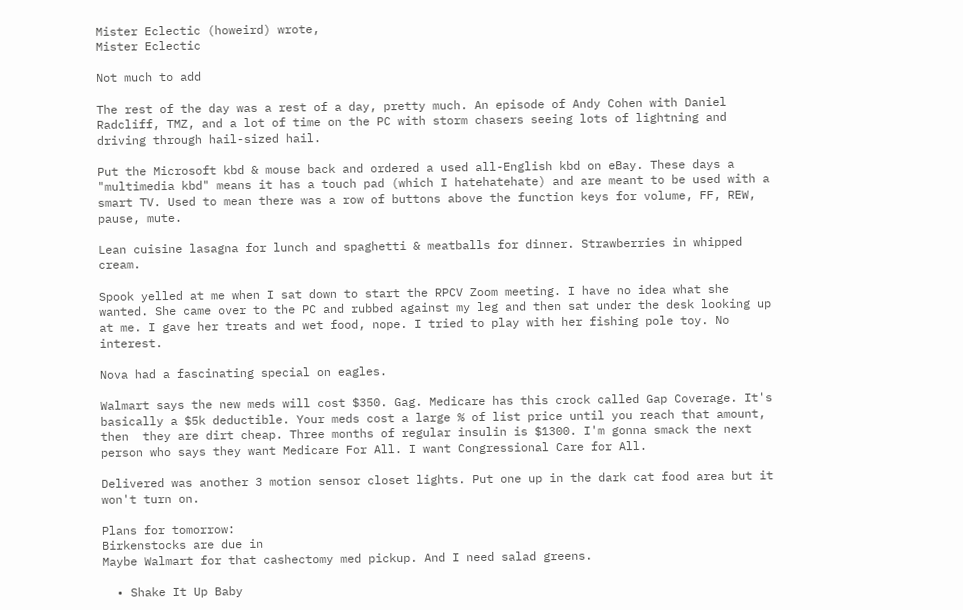Mister Eclectic (howeird) wrote,
Mister Eclectic

Not much to add

The rest of the day was a rest of a day, pretty much. An episode of Andy Cohen with Daniel Radcliff, TMZ, and a lot of time on the PC with storm chasers seeing lots of lightning and driving through hail-sized hail.

Put the Microsoft kbd & mouse back and ordered a used all-English kbd on eBay. These days a "multimedia kbd" means it has a touch pad (which I hatehatehate) and are meant to be used with a smart TV. Used to mean there was a row of buttons above the function keys for volume, FF, REW, pause, mute.

Lean cuisine lasagna for lunch and spaghetti & meatballs for dinner. Strawberries in whipped cream.

Spook yelled at me when I sat down to start the RPCV Zoom meeting. I have no idea what she wanted. She came over to the PC and rubbed against my leg and then sat under the desk looking up at me. I gave her treats and wet food, nope. I tried to play with her fishing pole toy. No interest.

Nova had a fascinating special on eagles.

Walmart says the new meds will cost $350. Gag. Medicare has this crock called Gap Coverage. It's basically a $5k deductible. Your meds cost a large % of list price until you reach that amount, then  they are dirt cheap. Three months of regular insulin is $1300. I'm gonna smack the next person who says they want Medicare For All. I want Congressional Care for All.

Delivered was another 3 motion sensor closet lights. Put one up in the dark cat food area but it won't turn on.

Plans for tomorrow:
Birkenstocks are due in
Maybe Walmart for that cashectomy med pickup. And I need salad greens.

  • Shake It Up Baby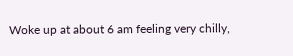Woke up at about 6 am feeling very chilly,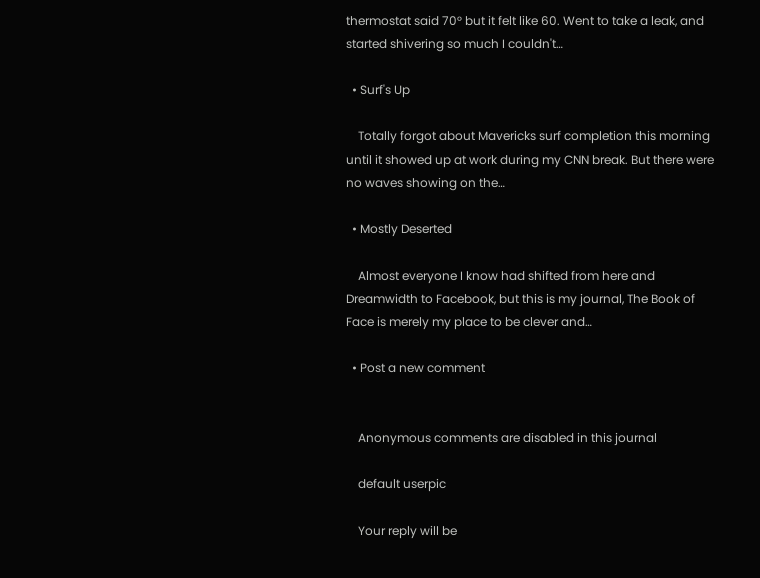thermostat said 70° but it felt like 60. Went to take a leak, and started shivering so much I couldn't…

  • Surf's Up

    Totally forgot about Mavericks surf completion this morning until it showed up at work during my CNN break. But there were no waves showing on the…

  • Mostly Deserted

    Almost everyone I know had shifted from here and Dreamwidth to Facebook, but this is my journal, The Book of Face is merely my place to be clever and…

  • Post a new comment


    Anonymous comments are disabled in this journal

    default userpic

    Your reply will be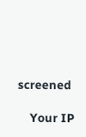screened

    Your IP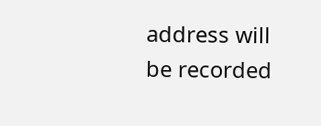address will be recorded